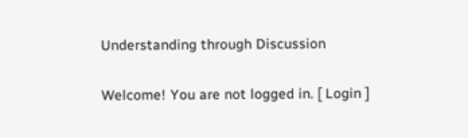Understanding through Discussion

Welcome! You are not logged in. [ Login ]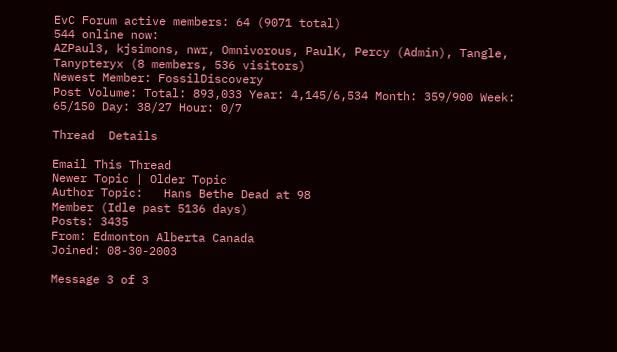EvC Forum active members: 64 (9071 total)
544 online now:
AZPaul3, kjsimons, nwr, Omnivorous, PaulK, Percy (Admin), Tangle, Tanypteryx (8 members, 536 visitors)
Newest Member: FossilDiscovery
Post Volume: Total: 893,033 Year: 4,145/6,534 Month: 359/900 Week: 65/150 Day: 38/27 Hour: 0/7

Thread  Details

Email This Thread
Newer Topic | Older Topic
Author Topic:   Hans Bethe Dead at 98
Member (Idle past 5136 days)
Posts: 3435
From: Edmonton Alberta Canada
Joined: 08-30-2003

Message 3 of 3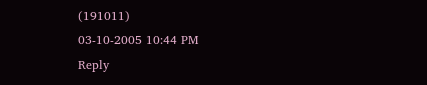(191011)
03-10-2005 10:44 PM
Reply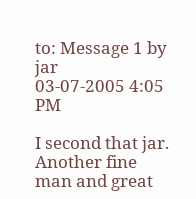to: Message 1 by jar
03-07-2005 4:05 PM

I second that jar. Another fine man and great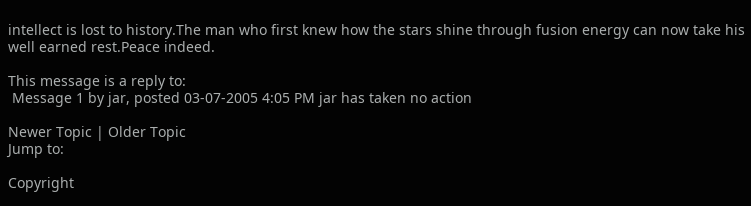intellect is lost to history.The man who first knew how the stars shine through fusion energy can now take his well earned rest.Peace indeed.

This message is a reply to:
 Message 1 by jar, posted 03-07-2005 4:05 PM jar has taken no action

Newer Topic | Older Topic
Jump to:

Copyright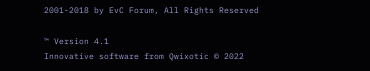2001-2018 by EvC Forum, All Rights Reserved

™ Version 4.1
Innovative software from Qwixotic © 2022